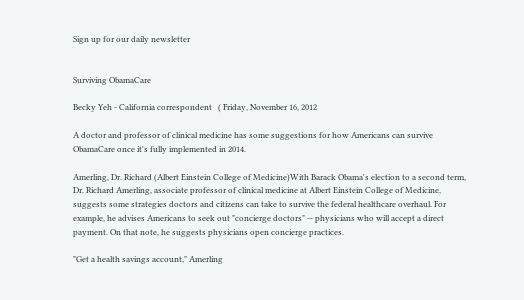Sign up for our daily newsletter


Surviving ObamaCare

Becky Yeh - California correspondent   ( Friday, November 16, 2012

A doctor and professor of clinical medicine has some suggestions for how Americans can survive ObamaCare once it's fully implemented in 2014.

Amerling, Dr. Richard (Albert Einstein College of Medicine)With Barack Obama's election to a second term, Dr. Richard Amerling, associate professor of clinical medicine at Albert Einstein College of Medicine, suggests some strategies doctors and citizens can take to survive the federal healthcare overhaul. For example, he advises Americans to seek out "concierge doctors" -- physicians who will accept a direct payment. On that note, he suggests physicians open concierge practices.

"Get a health savings account," Amerling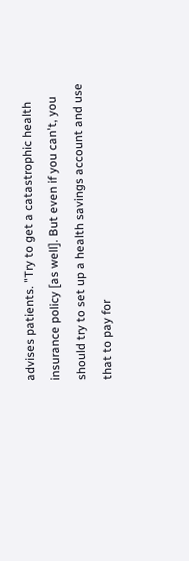advises patients. "Try to get a catastrophic health insurance policy [as well]. But even if you can't, you should try to set up a health savings account and use that to pay for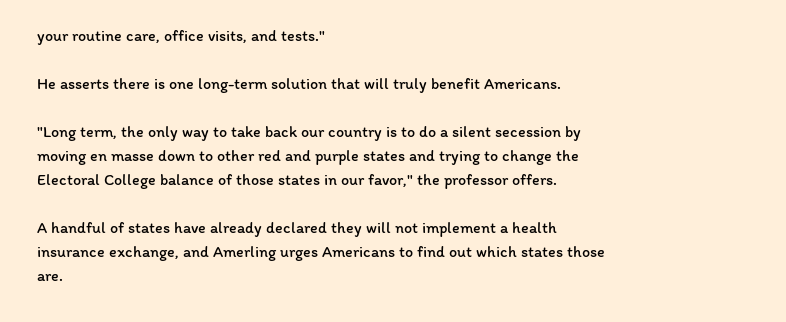your routine care, office visits, and tests."

He asserts there is one long-term solution that will truly benefit Americans.

"Long term, the only way to take back our country is to do a silent secession by moving en masse down to other red and purple states and trying to change the Electoral College balance of those states in our favor," the professor offers.

A handful of states have already declared they will not implement a health insurance exchange, and Amerling urges Americans to find out which states those are.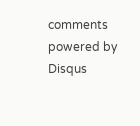comments powered by Disqus